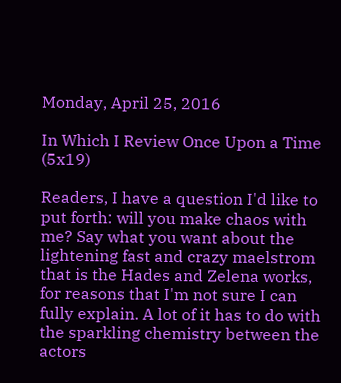Monday, April 25, 2016

In Which I Review Once Upon a Time (5x19)

Readers, I have a question I'd like to put forth: will you make chaos with me? Say what you want about the lightening fast and crazy maelstrom that is the Hades and Zelena works, for reasons that I'm not sure I can fully explain. A lot of it has to do with the sparkling chemistry between the actors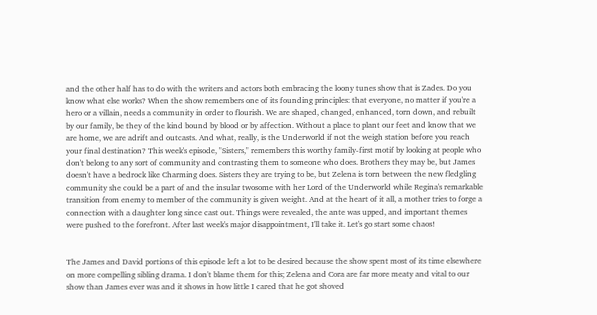and the other half has to do with the writers and actors both embracing the loony tunes show that is Zades. Do you know what else works? When the show remembers one of its founding principles: that everyone, no matter if you're a hero or a villain, needs a community in order to flourish. We are shaped, changed, enhanced, torn down, and rebuilt by our family, be they of the kind bound by blood or by affection. Without a place to plant our feet and know that we are home, we are adrift and outcasts. And what, really, is the Underworld if not the weigh station before you reach your final destination? This week's episode, "Sisters," remembers this worthy family-first motif by looking at people who don't belong to any sort of community and contrasting them to someone who does. Brothers they may be, but James doesn't have a bedrock like Charming does. Sisters they are trying to be, but Zelena is torn between the new fledgling community she could be a part of and the insular twosome with her Lord of the Underworld while Regina's remarkable transition from enemy to member of the community is given weight. And at the heart of it all, a mother tries to forge a connection with a daughter long since cast out. Things were revealed, the ante was upped, and important themes were pushed to the forefront. After last week's major disappointment, I'll take it. Let's go start some chaos!


The James and David portions of this episode left a lot to be desired because the show spent most of its time elsewhere on more compelling sibling drama. I don't blame them for this; Zelena and Cora are far more meaty and vital to our show than James ever was and it shows in how little I cared that he got shoved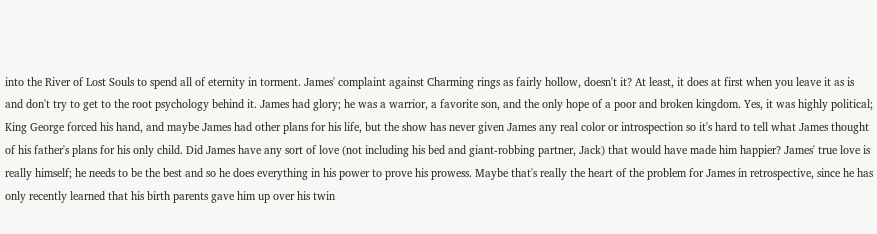into the River of Lost Souls to spend all of eternity in torment. James' complaint against Charming rings as fairly hollow, doesn't it? At least, it does at first when you leave it as is and don't try to get to the root psychology behind it. James had glory; he was a warrior, a favorite son, and the only hope of a poor and broken kingdom. Yes, it was highly political; King George forced his hand, and maybe James had other plans for his life, but the show has never given James any real color or introspection so it's hard to tell what James thought of his father's plans for his only child. Did James have any sort of love (not including his bed and giant-robbing partner, Jack) that would have made him happier? James' true love is really himself; he needs to be the best and so he does everything in his power to prove his prowess. Maybe that's really the heart of the problem for James in retrospective, since he has only recently learned that his birth parents gave him up over his twin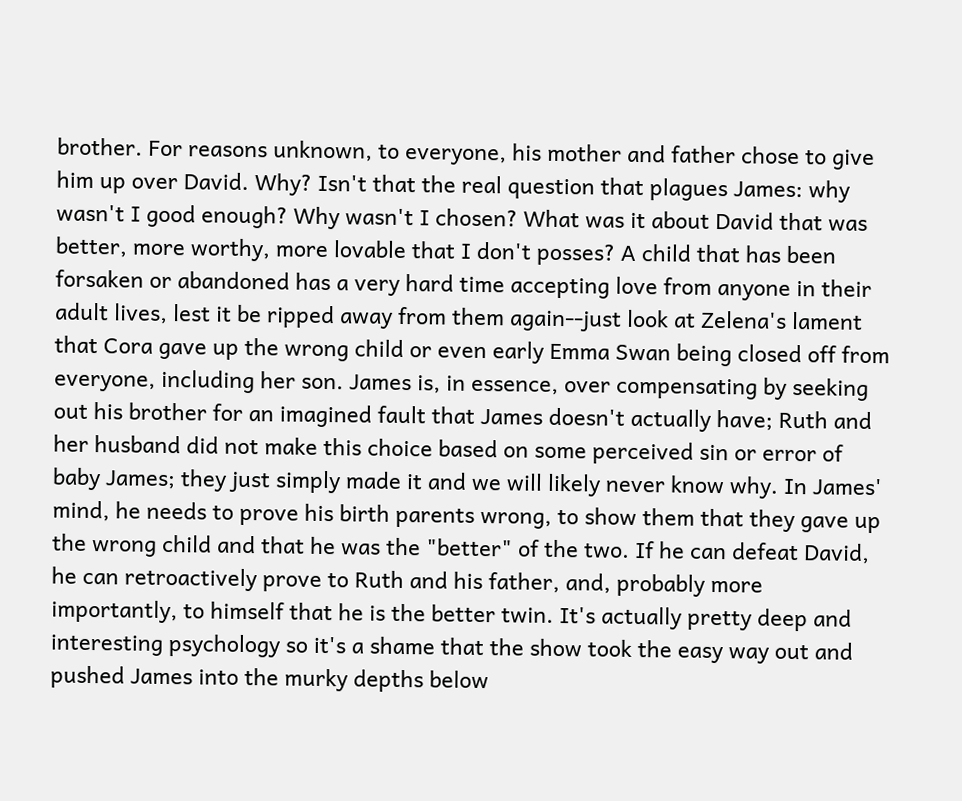brother. For reasons unknown, to everyone, his mother and father chose to give him up over David. Why? Isn't that the real question that plagues James: why wasn't I good enough? Why wasn't I chosen? What was it about David that was better, more worthy, more lovable that I don't posses? A child that has been forsaken or abandoned has a very hard time accepting love from anyone in their adult lives, lest it be ripped away from them again--just look at Zelena's lament that Cora gave up the wrong child or even early Emma Swan being closed off from everyone, including her son. James is, in essence, over compensating by seeking out his brother for an imagined fault that James doesn't actually have; Ruth and her husband did not make this choice based on some perceived sin or error of baby James; they just simply made it and we will likely never know why. In James' mind, he needs to prove his birth parents wrong, to show them that they gave up the wrong child and that he was the "better" of the two. If he can defeat David, he can retroactively prove to Ruth and his father, and, probably more importantly, to himself that he is the better twin. It's actually pretty deep and interesting psychology so it's a shame that the show took the easy way out and pushed James into the murky depths below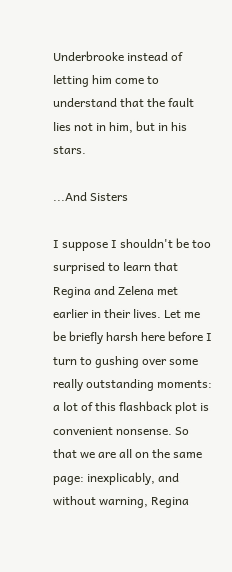Underbrooke instead of letting him come to understand that the fault lies not in him, but in his stars.

...And Sisters

I suppose I shouldn't be too surprised to learn that Regina and Zelena met earlier in their lives. Let me be briefly harsh here before I turn to gushing over some really outstanding moments: a lot of this flashback plot is convenient nonsense. So that we are all on the same page: inexplicably, and without warning, Regina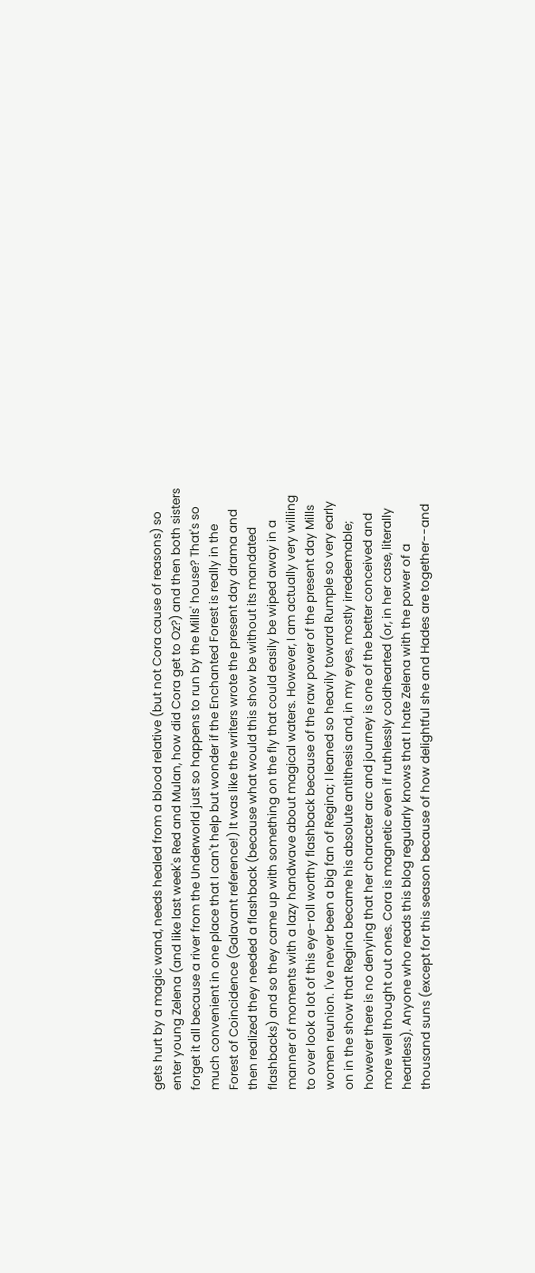gets hurt by a magic wand, needs healed from a blood relative (but not Cora cause of reasons) so enter young Zelena (and like last week's Red and Mulan, how did Cora get to Oz?) and then both sisters forget it all because a river from the Underworld just so happens to run by the Mills' house? That's so much convenient in one place that I can't help but wonder if the Enchanted Forest is really in the Forest of Coincidence (Galavant reference!) It was like the writers wrote the present day drama and then realized they needed a flashback (because what would this show be without its mandated flashbacks) and so they came up with something on the fly that could easily be wiped away in a manner of moments with a lazy handwave about magical waters. However, I am actually very willing to over look a lot of this eye-roll worthy flashback because of the raw power of the present day Mills women reunion. I've never been a big fan of Regina; I leaned so heavily toward Rumple so very early on in the show that Regina became his absolute antithesis and, in my eyes, mostly irredeemable; however there is no denying that her character arc and journey is one of the better conceived and more well thought out ones. Cora is magnetic even if ruthlessly coldhearted (or, in her case, literally heartless). Anyone who reads this blog regularly knows that I hate Zelena with the power of a thousand suns (except for this season because of how delightful she and Hades are together--and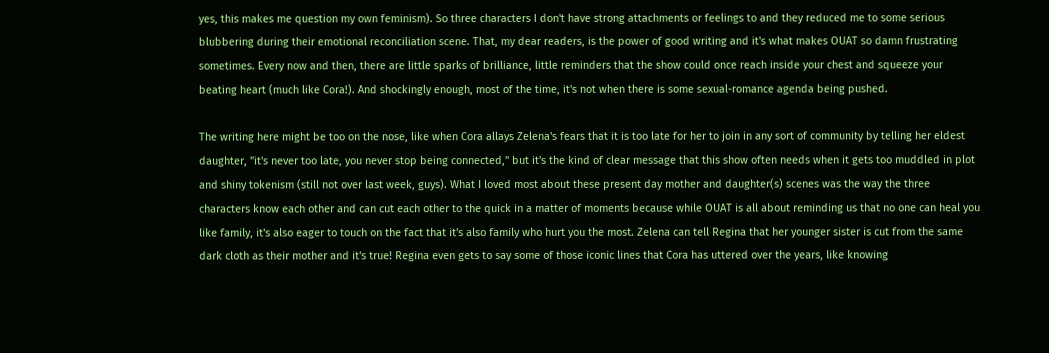yes, this makes me question my own feminism). So three characters I don't have strong attachments or feelings to and they reduced me to some serious blubbering during their emotional reconciliation scene. That, my dear readers, is the power of good writing and it's what makes OUAT so damn frustrating sometimes. Every now and then, there are little sparks of brilliance, little reminders that the show could once reach inside your chest and squeeze your beating heart (much like Cora!). And shockingly enough, most of the time, it's not when there is some sexual-romance agenda being pushed.

The writing here might be too on the nose, like when Cora allays Zelena's fears that it is too late for her to join in any sort of community by telling her eldest daughter, "it's never too late, you never stop being connected," but it's the kind of clear message that this show often needs when it gets too muddled in plot and shiny tokenism (still not over last week, guys). What I loved most about these present day mother and daughter(s) scenes was the way the three characters know each other and can cut each other to the quick in a matter of moments because while OUAT is all about reminding us that no one can heal you like family, it's also eager to touch on the fact that it's also family who hurt you the most. Zelena can tell Regina that her younger sister is cut from the same dark cloth as their mother and it's true! Regina even gets to say some of those iconic lines that Cora has uttered over the years, like knowing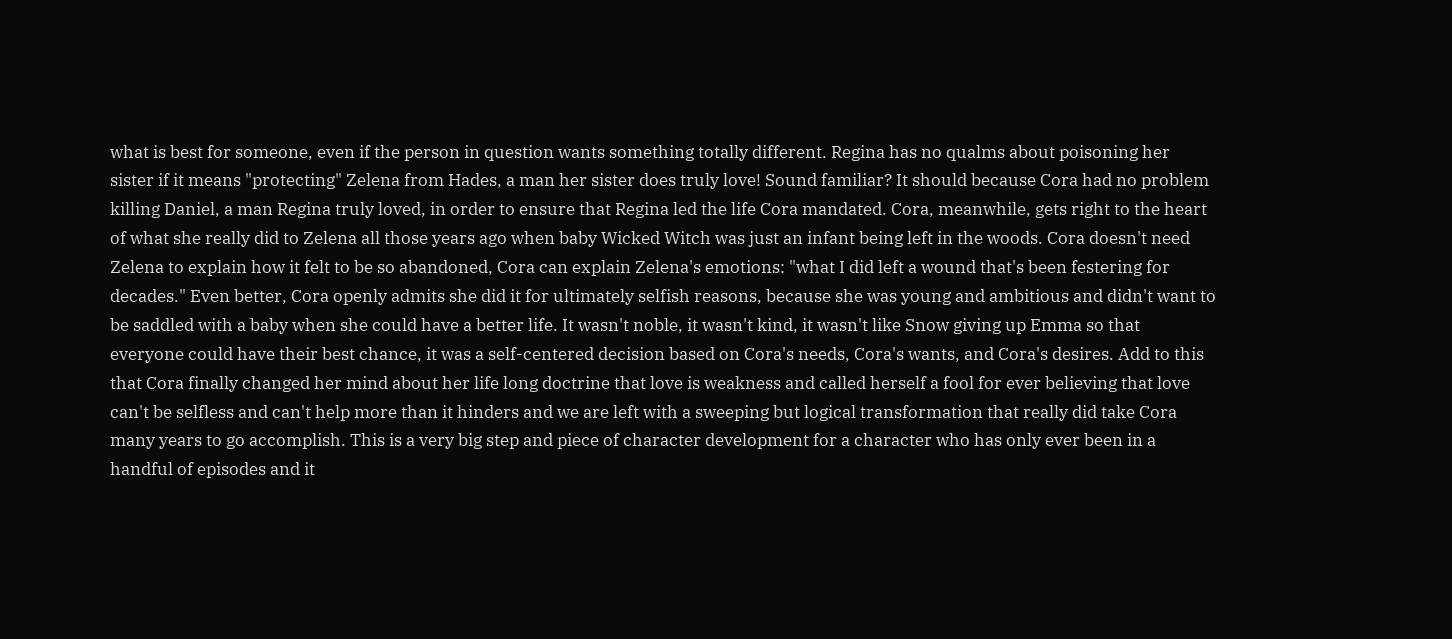what is best for someone, even if the person in question wants something totally different. Regina has no qualms about poisoning her sister if it means "protecting" Zelena from Hades, a man her sister does truly love! Sound familiar? It should because Cora had no problem killing Daniel, a man Regina truly loved, in order to ensure that Regina led the life Cora mandated. Cora, meanwhile, gets right to the heart of what she really did to Zelena all those years ago when baby Wicked Witch was just an infant being left in the woods. Cora doesn't need Zelena to explain how it felt to be so abandoned, Cora can explain Zelena's emotions: "what I did left a wound that's been festering for decades." Even better, Cora openly admits she did it for ultimately selfish reasons, because she was young and ambitious and didn't want to be saddled with a baby when she could have a better life. It wasn't noble, it wasn't kind, it wasn't like Snow giving up Emma so that everyone could have their best chance, it was a self-centered decision based on Cora's needs, Cora's wants, and Cora's desires. Add to this that Cora finally changed her mind about her life long doctrine that love is weakness and called herself a fool for ever believing that love can't be selfless and can't help more than it hinders and we are left with a sweeping but logical transformation that really did take Cora many years to go accomplish. This is a very big step and piece of character development for a character who has only ever been in a handful of episodes and it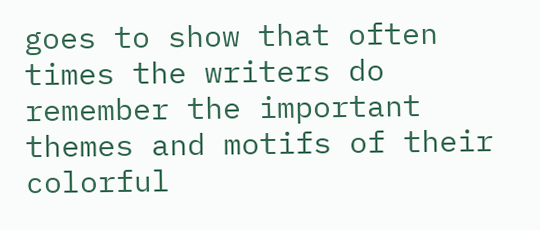goes to show that often times the writers do remember the important themes and motifs of their colorful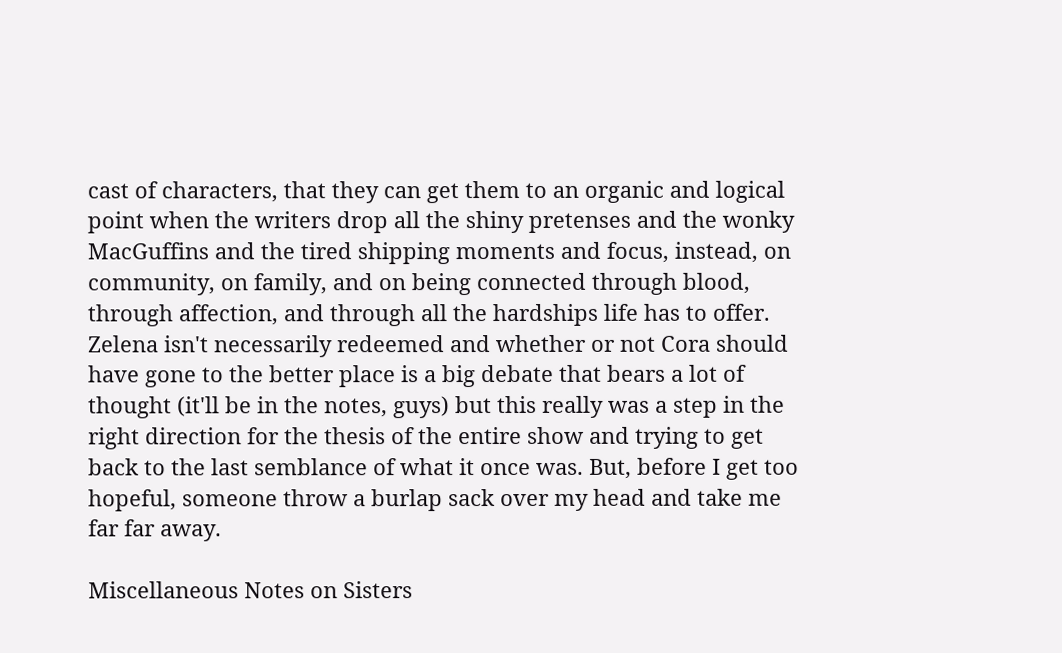cast of characters, that they can get them to an organic and logical point when the writers drop all the shiny pretenses and the wonky MacGuffins and the tired shipping moments and focus, instead, on community, on family, and on being connected through blood, through affection, and through all the hardships life has to offer. Zelena isn't necessarily redeemed and whether or not Cora should have gone to the better place is a big debate that bears a lot of thought (it'll be in the notes, guys) but this really was a step in the right direction for the thesis of the entire show and trying to get back to the last semblance of what it once was. But, before I get too hopeful, someone throw a burlap sack over my head and take me far far away.

Miscellaneous Notes on Sisters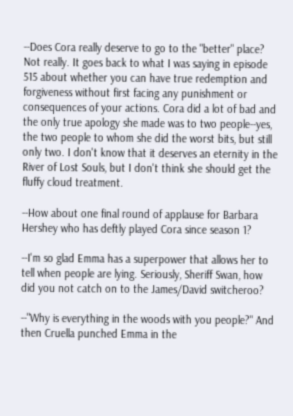--Does Cora really deserve to go to the "better" place? Not really. It goes back to what I was saying in episode 515 about whether you can have true redemption and forgiveness without first facing any punishment or consequences of your actions. Cora did a lot of bad and the only true apology she made was to two people--yes, the two people to whom she did the worst bits, but still only two. I don't know that it deserves an eternity in the River of Lost Souls, but I don't think she should get the fluffy cloud treatment.

--How about one final round of applause for Barbara Hershey who has deftly played Cora since season 1?

--I'm so glad Emma has a superpower that allows her to tell when people are lying. Seriously, Sheriff Swan, how did you not catch on to the James/David switcheroo?

--"Why is everything in the woods with you people?" And then Cruella punched Emma in the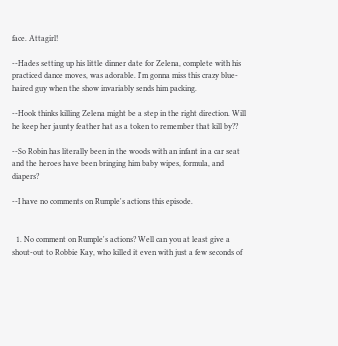face. Attagirl!

--Hades setting up his little dinner date for Zelena, complete with his practiced dance moves, was adorable. I'm gonna miss this crazy blue-haired guy when the show invariably sends him packing.

--Hook thinks killing Zelena might be a step in the right direction. Will he keep her jaunty feather hat as a token to remember that kill by??

--So Robin has literally been in the woods with an infant in a car seat and the heroes have been bringing him baby wipes, formula, and diapers?

--I have no comments on Rumple's actions this episode.


  1. No comment on Rumple's actions? Well can you at least give a shout-out to Robbie Kay, who killed it even with just a few seconds of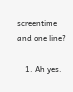screentime and one line?

    1. Ah yes.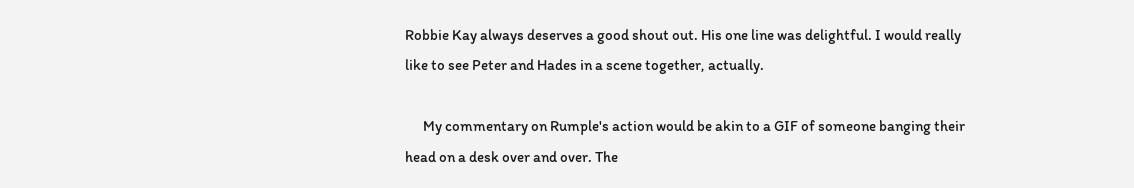Robbie Kay always deserves a good shout out. His one line was delightful. I would really like to see Peter and Hades in a scene together, actually.

      My commentary on Rumple's action would be akin to a GIF of someone banging their head on a desk over and over. The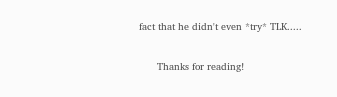fact that he didn't even *try* TLK.....

      Thanks for reading!